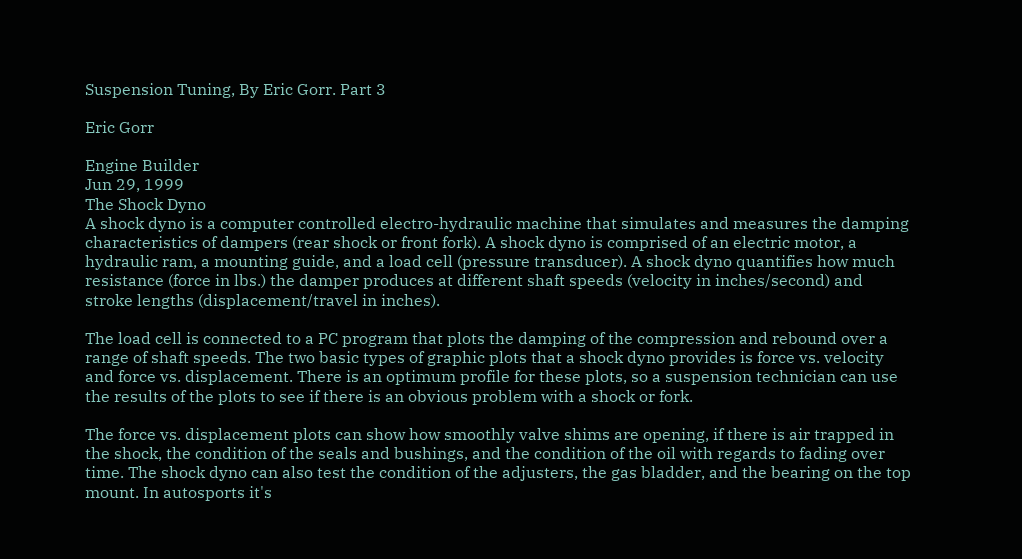Suspension Tuning, By Eric Gorr. Part 3

Eric Gorr

Engine Builder
Jun 29, 1999
The Shock Dyno
A shock dyno is a computer controlled electro-hydraulic machine that simulates and measures the damping characteristics of dampers (rear shock or front fork). A shock dyno is comprised of an electric motor, a hydraulic ram, a mounting guide, and a load cell (pressure transducer). A shock dyno quantifies how much resistance (force in lbs.) the damper produces at different shaft speeds (velocity in inches/second) and stroke lengths (displacement/travel in inches).

The load cell is connected to a PC program that plots the damping of the compression and rebound over a range of shaft speeds. The two basic types of graphic plots that a shock dyno provides is force vs. velocity and force vs. displacement. There is an optimum profile for these plots, so a suspension technician can use the results of the plots to see if there is an obvious problem with a shock or fork.

The force vs. displacement plots can show how smoothly valve shims are opening, if there is air trapped in the shock, the condition of the seals and bushings, and the condition of the oil with regards to fading over time. The shock dyno can also test the condition of the adjusters, the gas bladder, and the bearing on the top mount. In autosports it's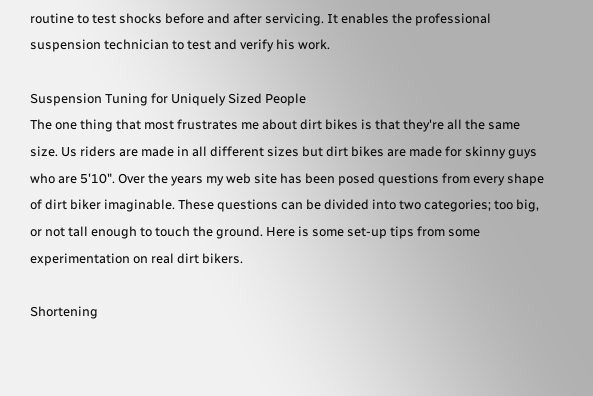routine to test shocks before and after servicing. It enables the professional suspension technician to test and verify his work.

Suspension Tuning for Uniquely Sized People
The one thing that most frustrates me about dirt bikes is that they're all the same size. Us riders are made in all different sizes but dirt bikes are made for skinny guys who are 5'10". Over the years my web site has been posed questions from every shape of dirt biker imaginable. These questions can be divided into two categories; too big, or not tall enough to touch the ground. Here is some set-up tips from some experimentation on real dirt bikers.

Shortening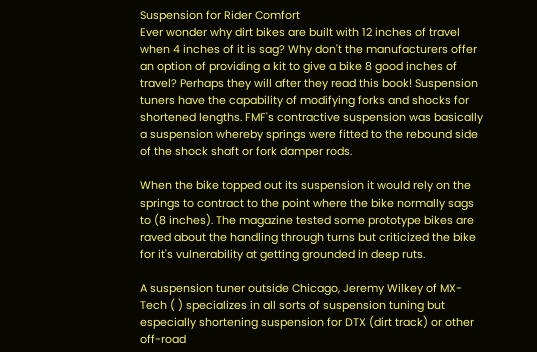Suspension for Rider Comfort
Ever wonder why dirt bikes are built with 12 inches of travel when 4 inches of it is sag? Why don't the manufacturers offer an option of providing a kit to give a bike 8 good inches of travel? Perhaps they will after they read this book! Suspension tuners have the capability of modifying forks and shocks for shortened lengths. FMF's contractive suspension was basically a suspension whereby springs were fitted to the rebound side of the shock shaft or fork damper rods.

When the bike topped out its suspension it would rely on the springs to contract to the point where the bike normally sags to (8 inches). The magazine tested some prototype bikes are raved about the handling through turns but criticized the bike for it's vulnerability at getting grounded in deep ruts.

A suspension tuner outside Chicago, Jeremy Wilkey of MX-Tech ( ) specializes in all sorts of suspension tuning but especially shortening suspension for DTX (dirt track) or other off-road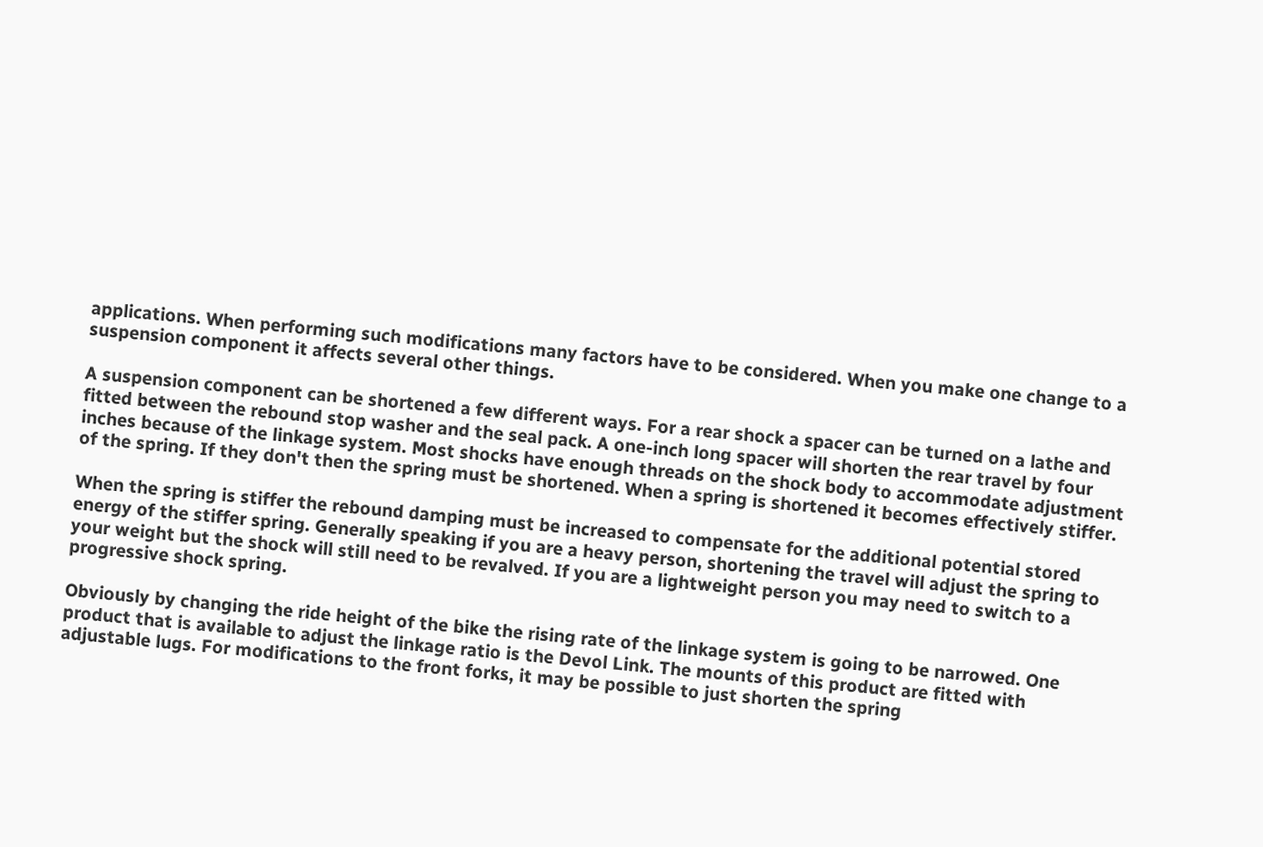applications. When performing such modifications many factors have to be considered. When you make one change to a suspension component it affects several other things.

A suspension component can be shortened a few different ways. For a rear shock a spacer can be turned on a lathe and fitted between the rebound stop washer and the seal pack. A one-inch long spacer will shorten the rear travel by four inches because of the linkage system. Most shocks have enough threads on the shock body to accommodate adjustment of the spring. If they don't then the spring must be shortened. When a spring is shortened it becomes effectively stiffer.

When the spring is stiffer the rebound damping must be increased to compensate for the additional potential stored energy of the stiffer spring. Generally speaking if you are a heavy person, shortening the travel will adjust the spring to your weight but the shock will still need to be revalved. If you are a lightweight person you may need to switch to a progressive shock spring.

Obviously by changing the ride height of the bike the rising rate of the linkage system is going to be narrowed. One product that is available to adjust the linkage ratio is the Devol Link. The mounts of this product are fitted with adjustable lugs. For modifications to the front forks, it may be possible to just shorten the spring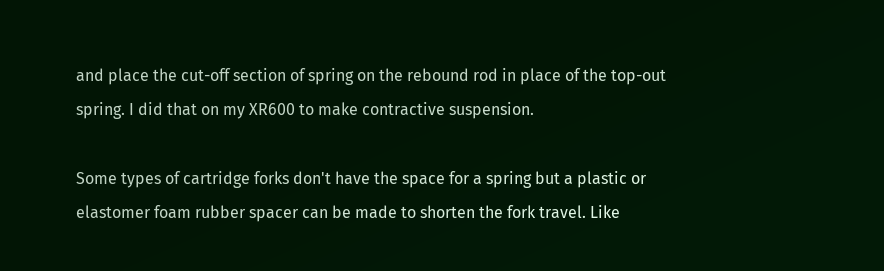and place the cut-off section of spring on the rebound rod in place of the top-out spring. I did that on my XR600 to make contractive suspension.

Some types of cartridge forks don't have the space for a spring but a plastic or elastomer foam rubber spacer can be made to shorten the fork travel. Like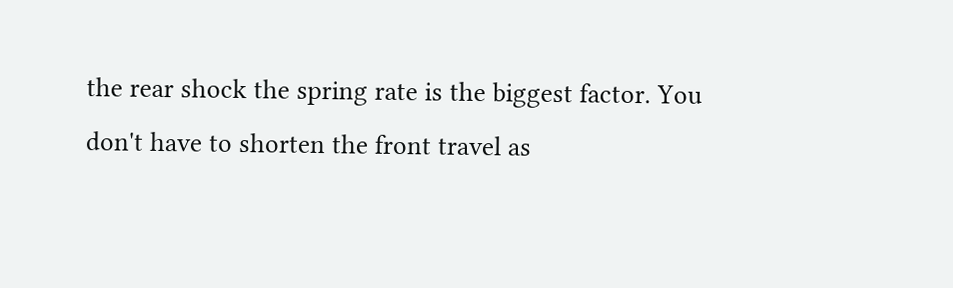the rear shock the spring rate is the biggest factor. You don't have to shorten the front travel as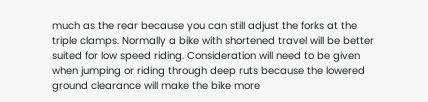much as the rear because you can still adjust the forks at the triple clamps. Normally a bike with shortened travel will be better suited for low speed riding. Consideration will need to be given when jumping or riding through deep ruts because the lowered ground clearance will make the bike more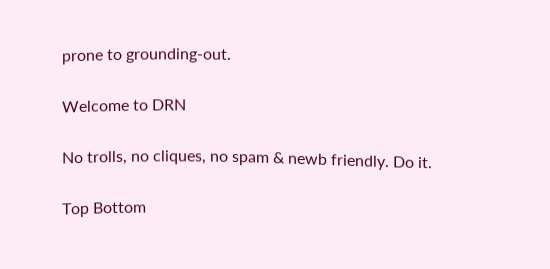prone to grounding-out.

Welcome to DRN

No trolls, no cliques, no spam & newb friendly. Do it.

Top Bottom